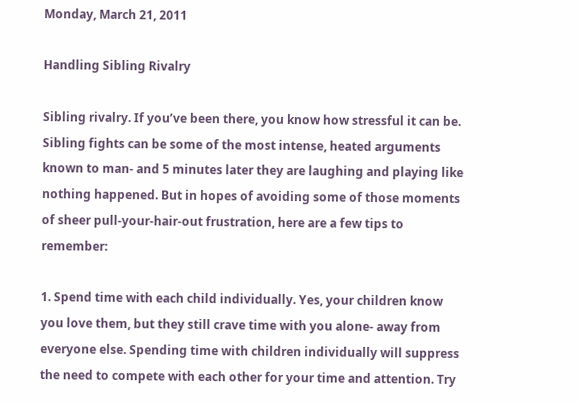Monday, March 21, 2011

Handling Sibling Rivalry

Sibling rivalry. If you’ve been there, you know how stressful it can be. Sibling fights can be some of the most intense, heated arguments known to man- and 5 minutes later they are laughing and playing like nothing happened. But in hopes of avoiding some of those moments of sheer pull-your-hair-out frustration, here are a few tips to remember:

1. Spend time with each child individually. Yes, your children know you love them, but they still crave time with you alone- away from everyone else. Spending time with children individually will suppress the need to compete with each other for your time and attention. Try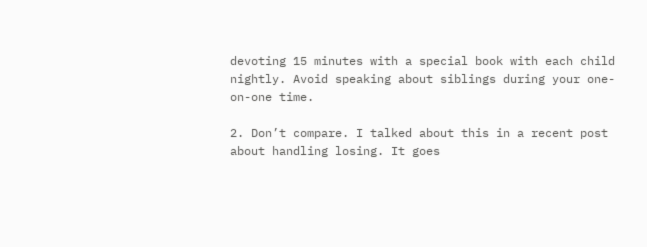devoting 15 minutes with a special book with each child nightly. Avoid speaking about siblings during your one-on-one time.

2. Don’t compare. I talked about this in a recent post about handling losing. It goes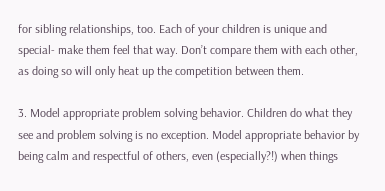for sibling relationships, too. Each of your children is unique and special- make them feel that way. Don’t compare them with each other, as doing so will only heat up the competition between them.

3. Model appropriate problem solving behavior. Children do what they see and problem solving is no exception. Model appropriate behavior by being calm and respectful of others, even (especially?!) when things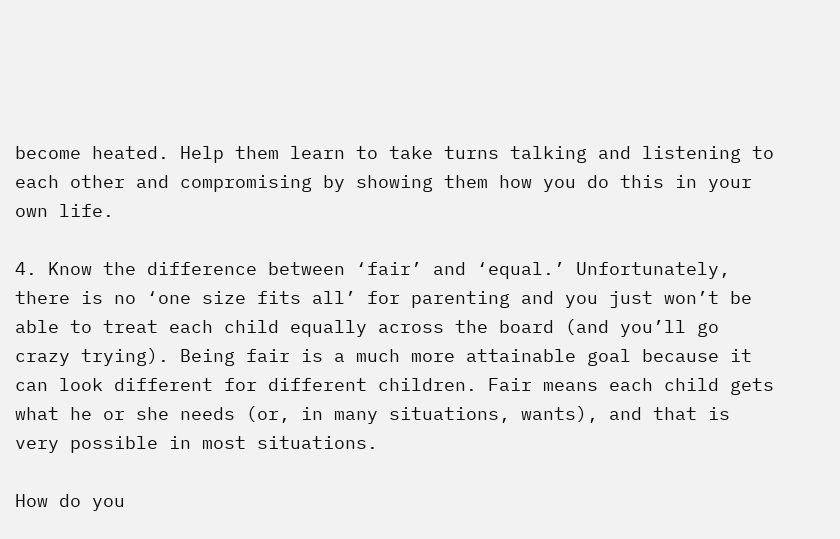become heated. Help them learn to take turns talking and listening to each other and compromising by showing them how you do this in your own life.

4. Know the difference between ‘fair’ and ‘equal.’ Unfortunately, there is no ‘one size fits all’ for parenting and you just won’t be able to treat each child equally across the board (and you’ll go crazy trying). Being fair is a much more attainable goal because it can look different for different children. Fair means each child gets what he or she needs (or, in many situations, wants), and that is very possible in most situations.

How do you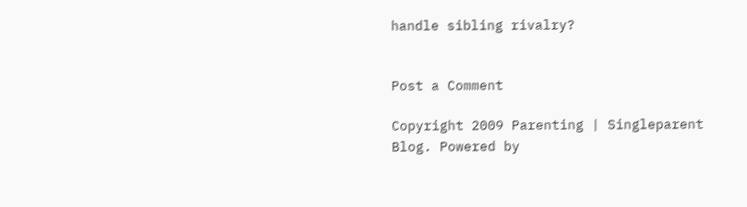handle sibling rivalry?


Post a Comment

Copyright 2009 Parenting | Singleparent Blog. Powered by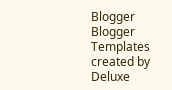Blogger
Blogger Templates created by Deluxe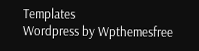Templates
Wordpress by Wpthemesfree